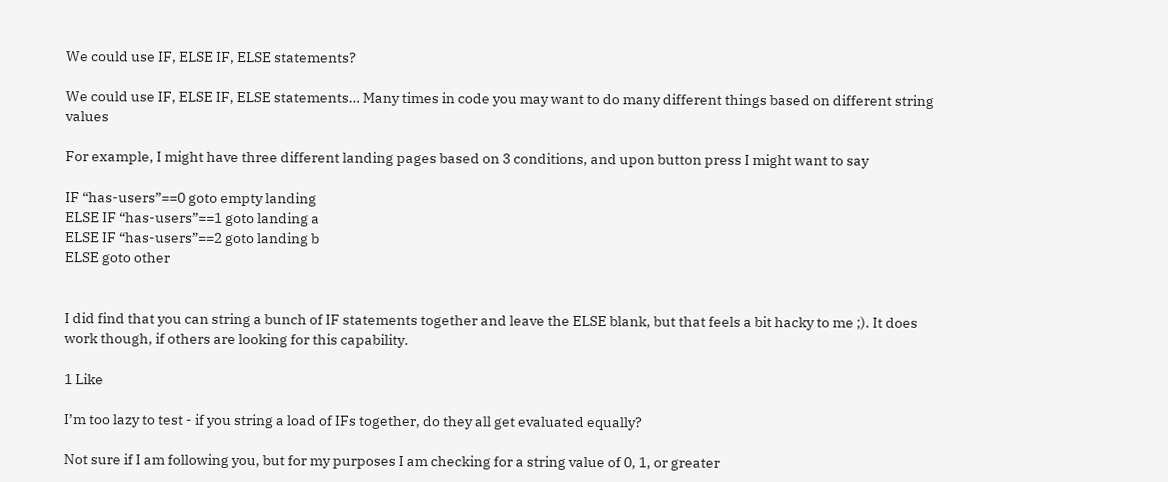We could use IF, ELSE IF, ELSE statements?

We could use IF, ELSE IF, ELSE statements… Many times in code you may want to do many different things based on different string values

For example, I might have three different landing pages based on 3 conditions, and upon button press I might want to say

IF “has-users”==0 goto empty landing
ELSE IF “has-users”==1 goto landing a
ELSE IF “has-users”==2 goto landing b
ELSE goto other


I did find that you can string a bunch of IF statements together and leave the ELSE blank, but that feels a bit hacky to me ;). It does work though, if others are looking for this capability.

1 Like

I’m too lazy to test - if you string a load of IFs together, do they all get evaluated equally?

Not sure if I am following you, but for my purposes I am checking for a string value of 0, 1, or greater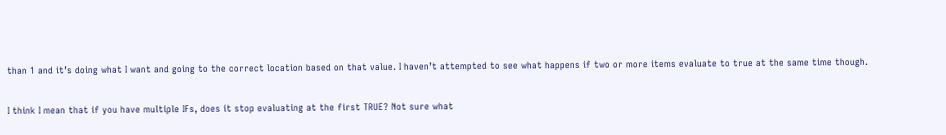than 1 and it’s doing what I want and going to the correct location based on that value. I haven’t attempted to see what happens if two or more items evaluate to true at the same time though.

I think I mean that if you have multiple IFs, does it stop evaluating at the first TRUE? Not sure what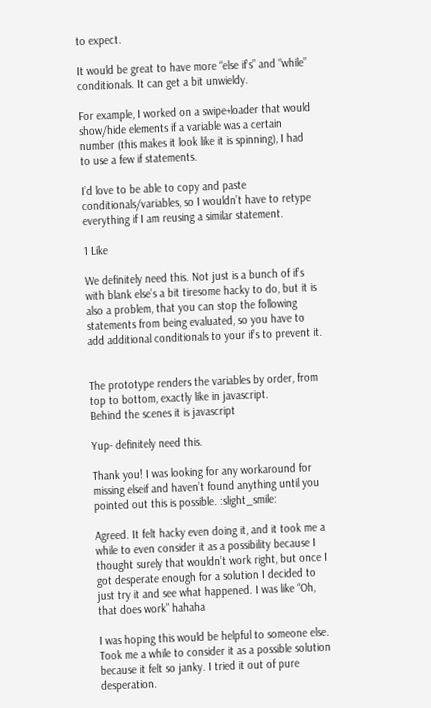to expect.

It would be great to have more “else if’s” and “while” conditionals. It can get a bit unwieldy.

For example, I worked on a swipe+loader that would show/hide elements if a variable was a certain number (this makes it look like it is spinning), I had to use a few if statements.

I’d love to be able to copy and paste conditionals/variables, so I wouldn’t have to retype everything if I am reusing a similar statement.

1 Like

We definitely need this. Not just is a bunch of if’s with blank else’s a bit tiresome hacky to do, but it is also a problem, that you can stop the following statements from being evaluated, so you have to add additional conditionals to your if’s to prevent it.


The prototype renders the variables by order, from top to bottom, exactly like in javascript.
Behind the scenes it is javascript

Yup- definitely need this.

Thank you! I was looking for any workaround for missing elseif and haven’t found anything until you pointed out this is possible. :slight_smile:

Agreed. It felt hacky even doing it, and it took me a while to even consider it as a possibility because I thought surely that wouldn’t work right, but once I got desperate enough for a solution I decided to just try it and see what happened. I was like “Oh, that does work” hahaha

I was hoping this would be helpful to someone else. Took me a while to consider it as a possible solution because it felt so janky. I tried it out of pure desperation.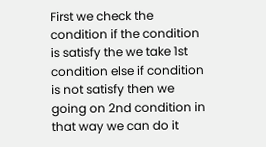First we check the condition if the condition is satisfy the we take 1st condition else if condition is not satisfy then we going on 2nd condition in that way we can do it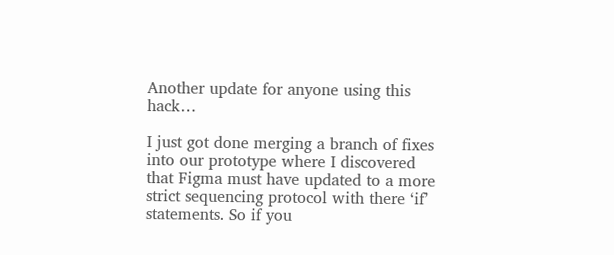Another update for anyone using this hack…

I just got done merging a branch of fixes into our prototype where I discovered that Figma must have updated to a more strict sequencing protocol with there ‘if’ statements. So if you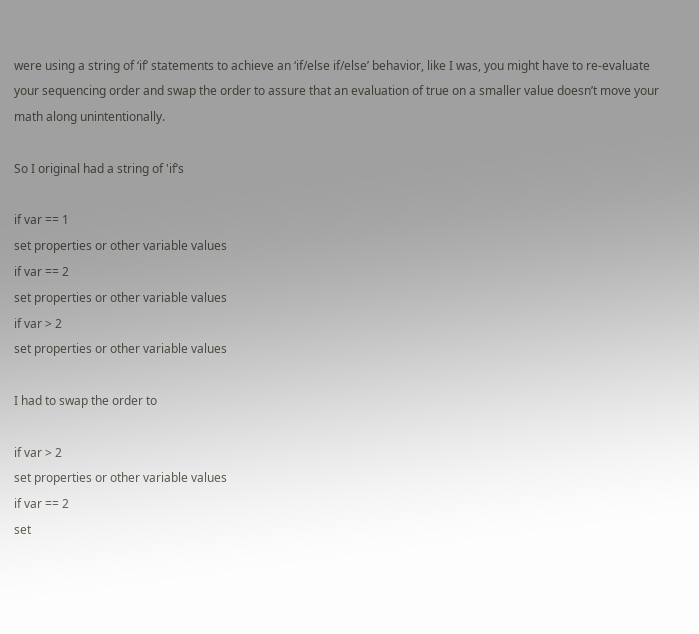were using a string of ‘if’ statements to achieve an ‘if/else if/else’ behavior, like I was, you might have to re-evaluate your sequencing order and swap the order to assure that an evaluation of true on a smaller value doesn’t move your math along unintentionally.

So I original had a string of 'if’s

if var == 1
set properties or other variable values
if var == 2
set properties or other variable values
if var > 2
set properties or other variable values

I had to swap the order to

if var > 2
set properties or other variable values
if var == 2
set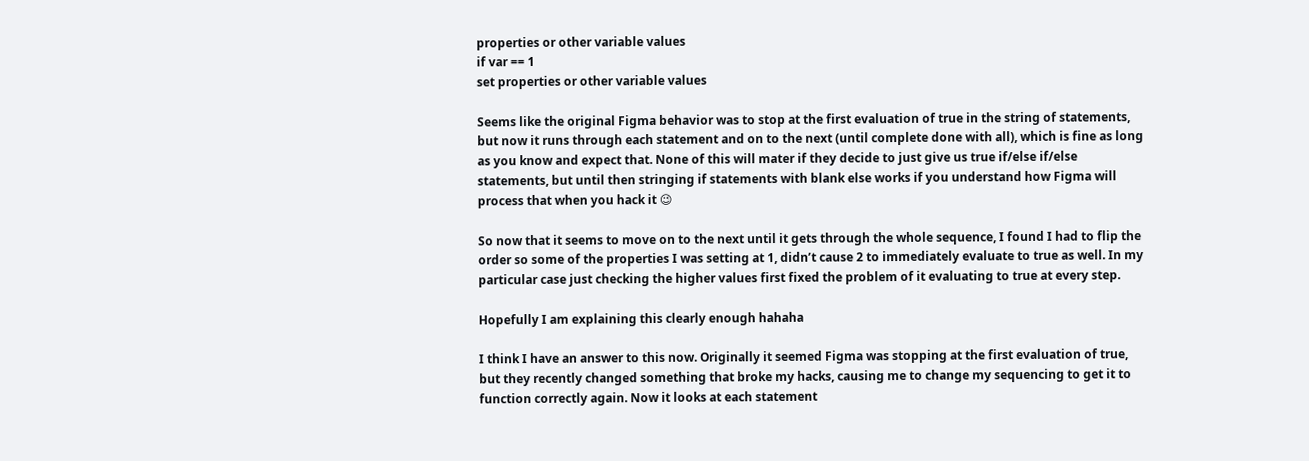properties or other variable values
if var == 1
set properties or other variable values

Seems like the original Figma behavior was to stop at the first evaluation of true in the string of statements, but now it runs through each statement and on to the next (until complete done with all), which is fine as long as you know and expect that. None of this will mater if they decide to just give us true if/else if/else statements, but until then stringing if statements with blank else works if you understand how Figma will process that when you hack it 😉

So now that it seems to move on to the next until it gets through the whole sequence, I found I had to flip the order so some of the properties I was setting at 1, didn’t cause 2 to immediately evaluate to true as well. In my particular case just checking the higher values first fixed the problem of it evaluating to true at every step.

Hopefully I am explaining this clearly enough hahaha

I think I have an answer to this now. Originally it seemed Figma was stopping at the first evaluation of true, but they recently changed something that broke my hacks, causing me to change my sequencing to get it to function correctly again. Now it looks at each statement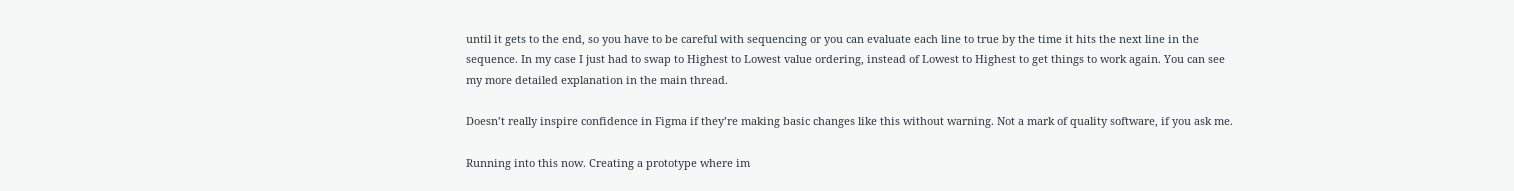until it gets to the end, so you have to be careful with sequencing or you can evaluate each line to true by the time it hits the next line in the sequence. In my case I just had to swap to Highest to Lowest value ordering, instead of Lowest to Highest to get things to work again. You can see my more detailed explanation in the main thread.

Doesn’t really inspire confidence in Figma if they’re making basic changes like this without warning. Not a mark of quality software, if you ask me.

Running into this now. Creating a prototype where im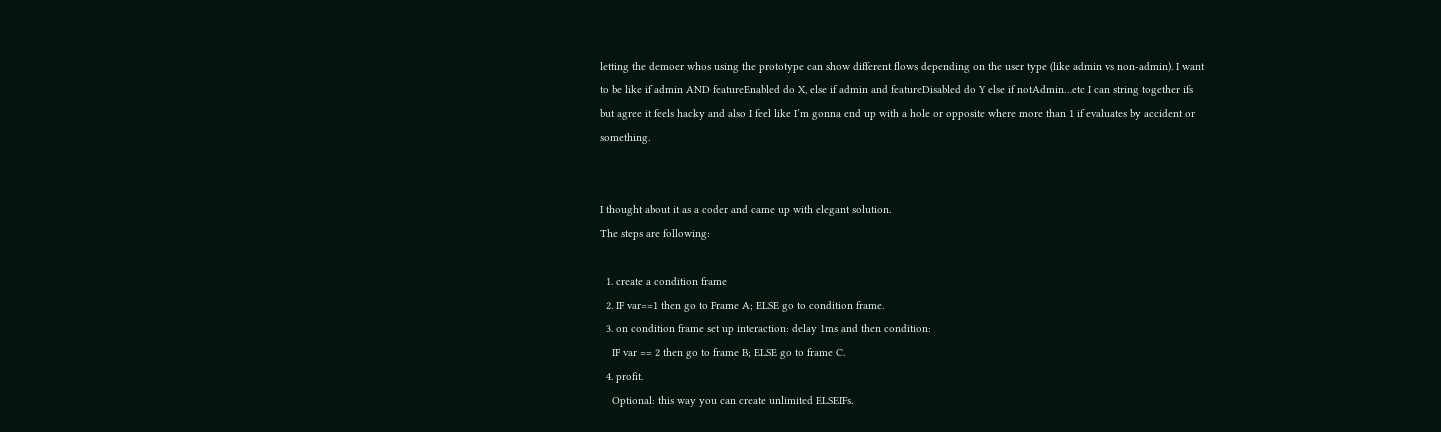letting the demoer whos using the prototype can show different flows depending on the user type (like admin vs non-admin). I want to be like if admin AND featureEnabled do X, else if admin and featureDisabled do Y else if notAdmin…etc I can string together ifs but agree it feels hacky and also I feel like I’m gonna end up with a hole or opposite where more than 1 if evaluates by accident or something.


I thought about it as a coder and came up with elegant solution.
The steps are following:

  1. create a condition frame
  2. IF var==1 then go to Frame A; ELSE go to condition frame.
  3. on condition frame set up interaction: delay 1ms and then condition:
    IF var == 2 then go to frame B; ELSE go to frame C.
  4. profit.
    Optional: this way you can create unlimited ELSEIFs.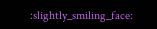:slightly_smiling_face: